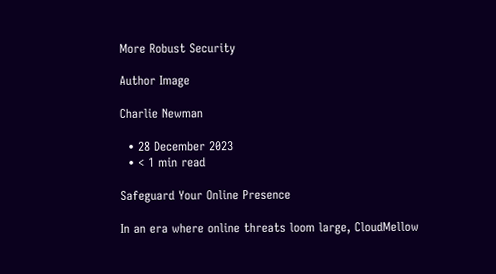More Robust Security

Author Image

Charlie Newman

  • 28 December 2023
  • < 1 min read

Safeguard Your Online Presence

In an era where online threats loom large, CloudMellow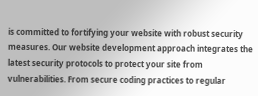is committed to fortifying your website with robust security measures. Our website development approach integrates the latest security protocols to protect your site from vulnerabilities. From secure coding practices to regular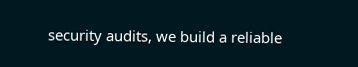security audits, we build a reliable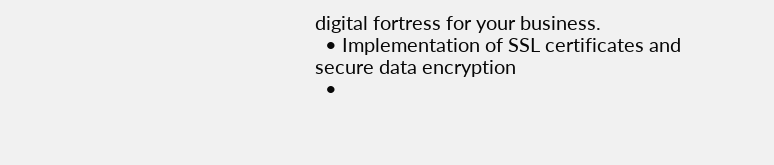digital fortress for your business.
  • Implementation of SSL certificates and secure data encryption
  •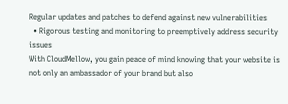Regular updates and patches to defend against new vulnerabilities
  • Rigorous testing and monitoring to preemptively address security issues
With CloudMellow, you gain peace of mind knowing that your website is not only an ambassador of your brand but also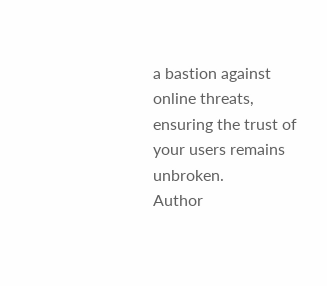a bastion against online threats, ensuring the trust of your users remains unbroken.
Author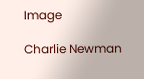Image

Charlie Newman